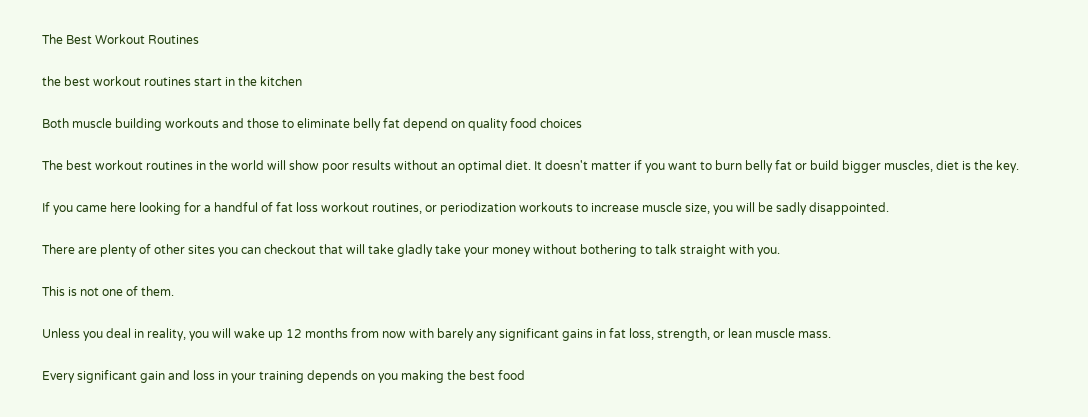The Best Workout Routines

the best workout routines start in the kitchen

Both muscle building workouts and those to eliminate belly fat depend on quality food choices

The best workout routines in the world will show poor results without an optimal diet. It doesn't matter if you want to burn belly fat or build bigger muscles, diet is the key.

If you came here looking for a handful of fat loss workout routines, or periodization workouts to increase muscle size, you will be sadly disappointed.

There are plenty of other sites you can checkout that will take gladly take your money without bothering to talk straight with you.

This is not one of them.

Unless you deal in reality, you will wake up 12 months from now with barely any significant gains in fat loss, strength, or lean muscle mass.

Every significant gain and loss in your training depends on you making the best food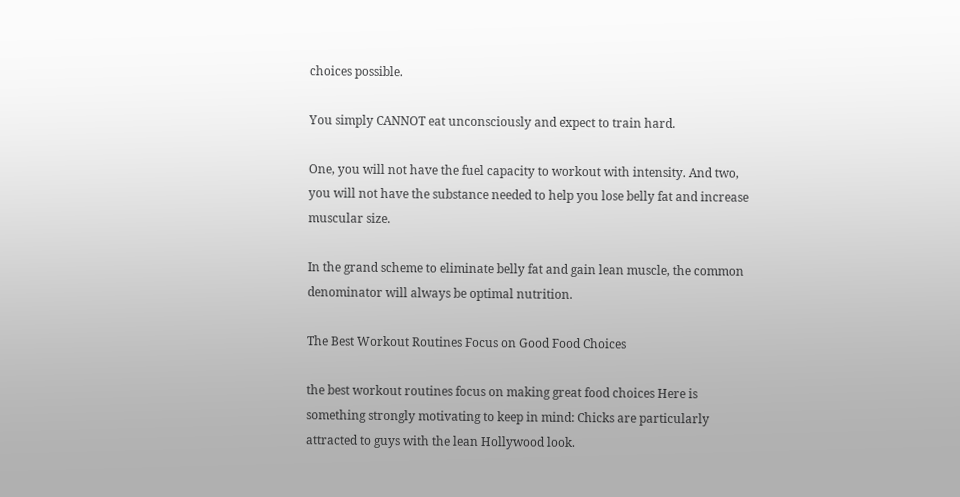choices possible.

You simply CANNOT eat unconsciously and expect to train hard.

One, you will not have the fuel capacity to workout with intensity. And two, you will not have the substance needed to help you lose belly fat and increase muscular size.

In the grand scheme to eliminate belly fat and gain lean muscle, the common denominator will always be optimal nutrition.

The Best Workout Routines Focus on Good Food Choices

the best workout routines focus on making great food choices Here is something strongly motivating to keep in mind: Chicks are particularly attracted to guys with the lean Hollywood look.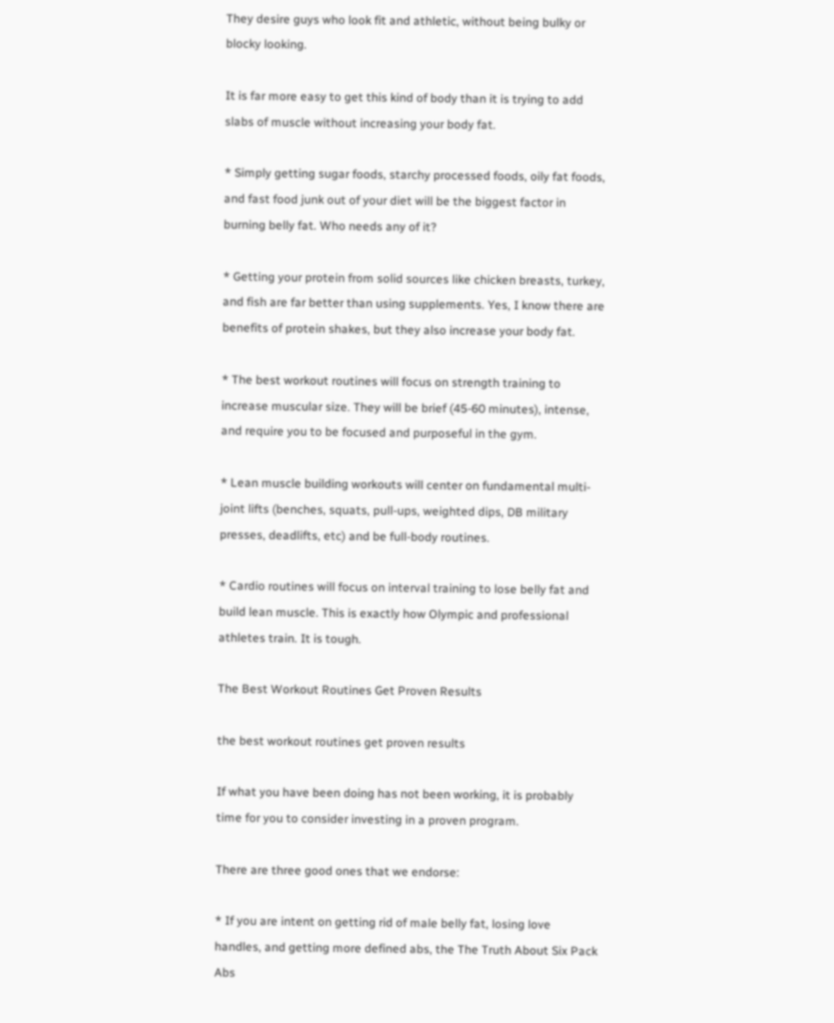They desire guys who look fit and athletic, without being bulky or blocky looking.

It is far more easy to get this kind of body than it is trying to add slabs of muscle without increasing your body fat.

* Simply getting sugar foods, starchy processed foods, oily fat foods, and fast food junk out of your diet will be the biggest factor in burning belly fat. Who needs any of it?

* Getting your protein from solid sources like chicken breasts, turkey, and fish are far better than using supplements. Yes, I know there are benefits of protein shakes, but they also increase your body fat.

* The best workout routines will focus on strength training to increase muscular size. They will be brief (45-60 minutes), intense, and require you to be focused and purposeful in the gym.

* Lean muscle building workouts will center on fundamental multi-joint lifts (benches, squats, pull-ups, weighted dips, DB military presses, deadlifts, etc) and be full-body routines.

* Cardio routines will focus on interval training to lose belly fat and build lean muscle. This is exactly how Olympic and professional athletes train. It is tough.

The Best Workout Routines Get Proven Results

the best workout routines get proven results

If what you have been doing has not been working, it is probably time for you to consider investing in a proven program.

There are three good ones that we endorse:

* If you are intent on getting rid of male belly fat, losing love handles, and getting more defined abs, the The Truth About Six Pack Abs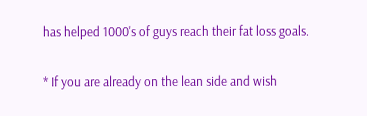has helped 1000's of guys reach their fat loss goals.

* If you are already on the lean side and wish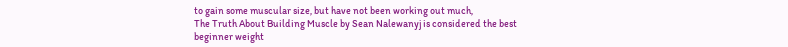to gain some muscular size, but have not been working out much,
The Truth About Building Muscle by Sean Nalewanyj is considered the best beginner weight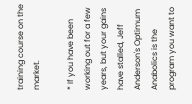training course on the market.

* If you have been working out for a few years, but your gains have stalled, Jeff Anderson's Optimum Anabolics is the program you want to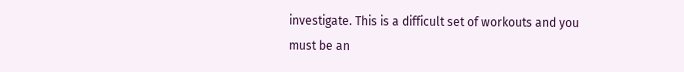investigate. This is a difficult set of workouts and you must be an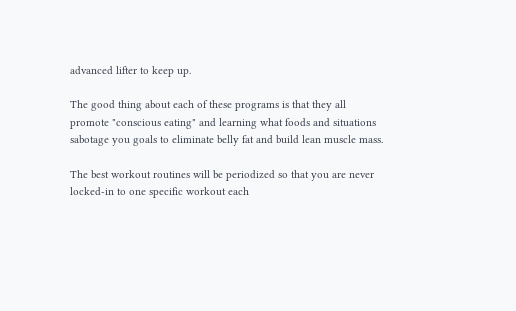advanced lifter to keep up.

The good thing about each of these programs is that they all promote "conscious eating" and learning what foods and situations sabotage you goals to eliminate belly fat and build lean muscle mass.

The best workout routines will be periodized so that you are never locked-in to one specific workout each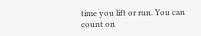time you lift or run. You can count on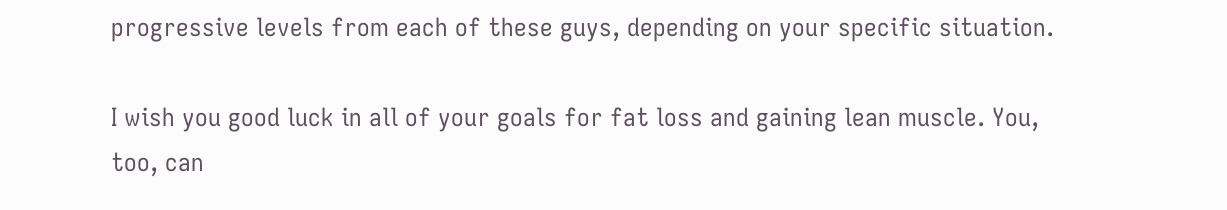progressive levels from each of these guys, depending on your specific situation.

I wish you good luck in all of your goals for fat loss and gaining lean muscle. You, too, can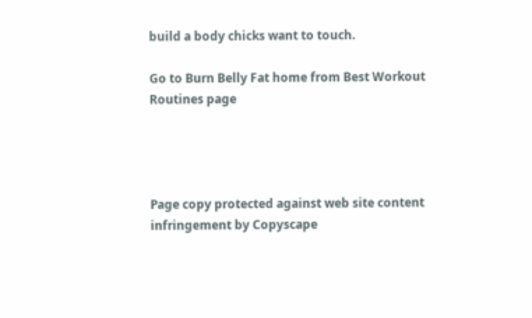build a body chicks want to touch.

Go to Burn Belly Fat home from Best Workout Routines page




Page copy protected against web site content infringement by Copyscape